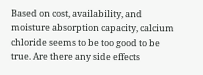Based on cost, availability, and moisture absorption capacity, calcium chloride seems to be too good to be true. Are there any side effects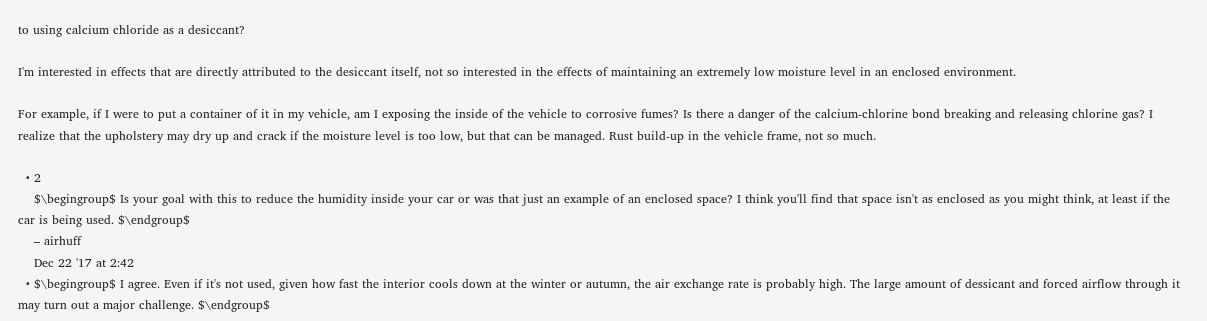to using calcium chloride as a desiccant?

I'm interested in effects that are directly attributed to the desiccant itself, not so interested in the effects of maintaining an extremely low moisture level in an enclosed environment.

For example, if I were to put a container of it in my vehicle, am I exposing the inside of the vehicle to corrosive fumes? Is there a danger of the calcium-chlorine bond breaking and releasing chlorine gas? I realize that the upholstery may dry up and crack if the moisture level is too low, but that can be managed. Rust build-up in the vehicle frame, not so much.

  • 2
    $\begingroup$ Is your goal with this to reduce the humidity inside your car or was that just an example of an enclosed space? I think you'll find that space isn't as enclosed as you might think, at least if the car is being used. $\endgroup$
    – airhuff
    Dec 22 '17 at 2:42
  • $\begingroup$ I agree. Even if it's not used, given how fast the interior cools down at the winter or autumn, the air exchange rate is probably high. The large amount of dessicant and forced airflow through it may turn out a major challenge. $\endgroup$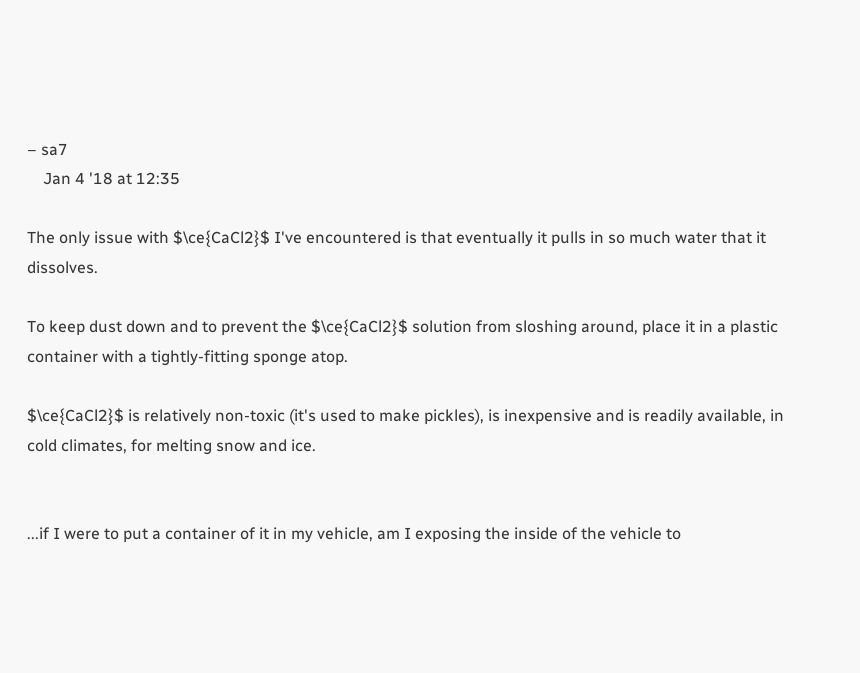– sa7
    Jan 4 '18 at 12:35

The only issue with $\ce{CaCl2}$ I've encountered is that eventually it pulls in so much water that it dissolves.

To keep dust down and to prevent the $\ce{CaCl2}$ solution from sloshing around, place it in a plastic container with a tightly-fitting sponge atop.

$\ce{CaCl2}$ is relatively non-toxic (it's used to make pickles), is inexpensive and is readily available, in cold climates, for melting snow and ice.


...if I were to put a container of it in my vehicle, am I exposing the inside of the vehicle to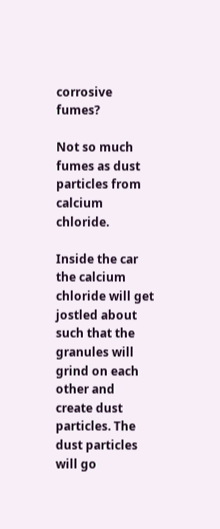corrosive fumes?

Not so much fumes as dust particles from calcium chloride.

Inside the car the calcium chloride will get jostled about such that the granules will grind on each other and create dust particles. The dust particles will go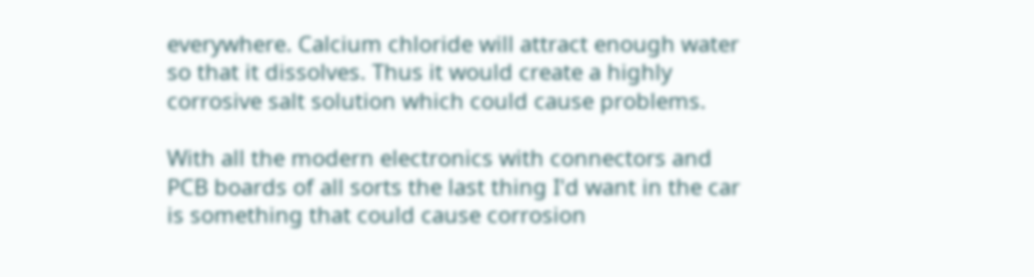everywhere. Calcium chloride will attract enough water so that it dissolves. Thus it would create a highly corrosive salt solution which could cause problems.

With all the modern electronics with connectors and PCB boards of all sorts the last thing I'd want in the car is something that could cause corrosion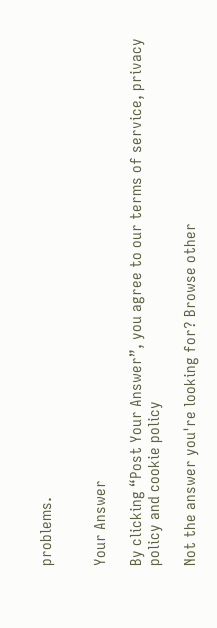problems.


Your Answer

By clicking “Post Your Answer”, you agree to our terms of service, privacy policy and cookie policy

Not the answer you're looking for? Browse other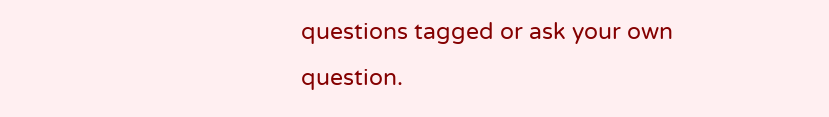questions tagged or ask your own question.